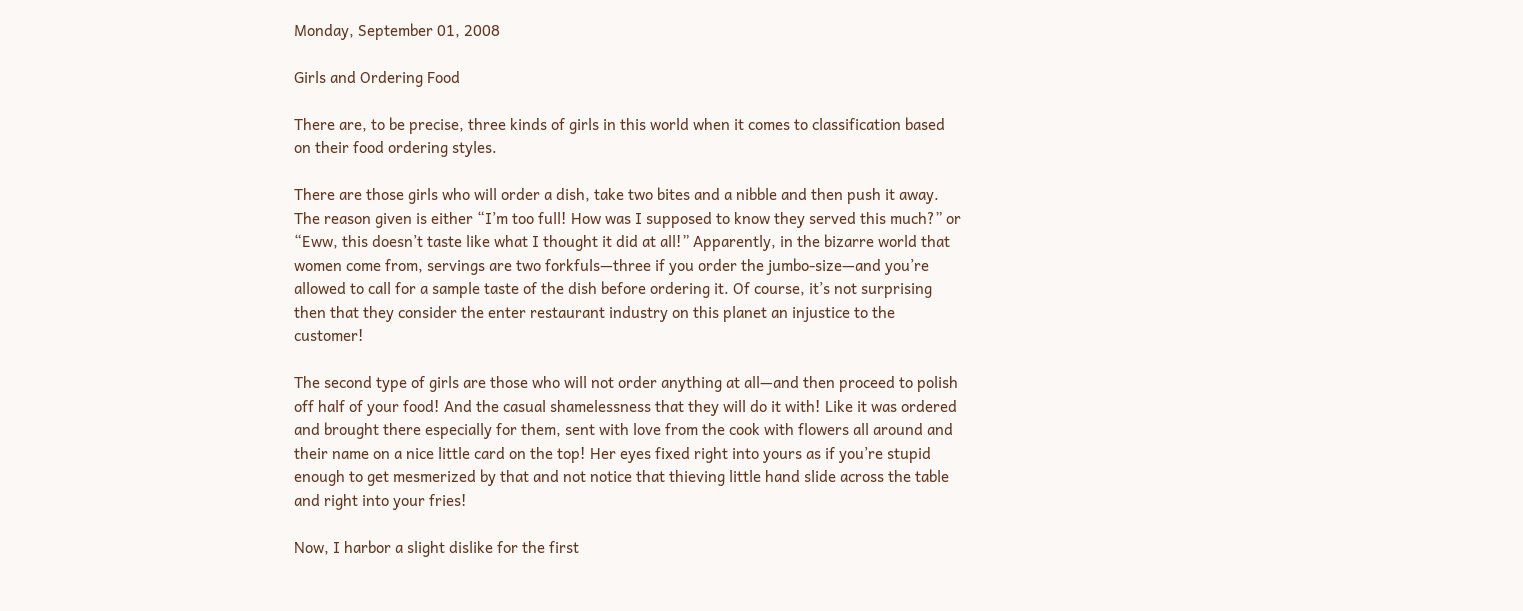Monday, September 01, 2008

Girls and Ordering Food

There are, to be precise, three kinds of girls in this world when it comes to classification based on their food ordering styles.

There are those girls who will order a dish, take two bites and a nibble and then push it away. The reason given is either “I’m too full! How was I supposed to know they served this much?” or “Eww, this doesn’t taste like what I thought it did at all!” Apparently, in the bizarre world that women come from, servings are two forkfuls—three if you order the jumbo-size—and you’re allowed to call for a sample taste of the dish before ordering it. Of course, it’s not surprising then that they consider the enter restaurant industry on this planet an injustice to the customer!

The second type of girls are those who will not order anything at all—and then proceed to polish off half of your food! And the casual shamelessness that they will do it with! Like it was ordered and brought there especially for them, sent with love from the cook with flowers all around and their name on a nice little card on the top! Her eyes fixed right into yours as if you’re stupid enough to get mesmerized by that and not notice that thieving little hand slide across the table and right into your fries!

Now, I harbor a slight dislike for the first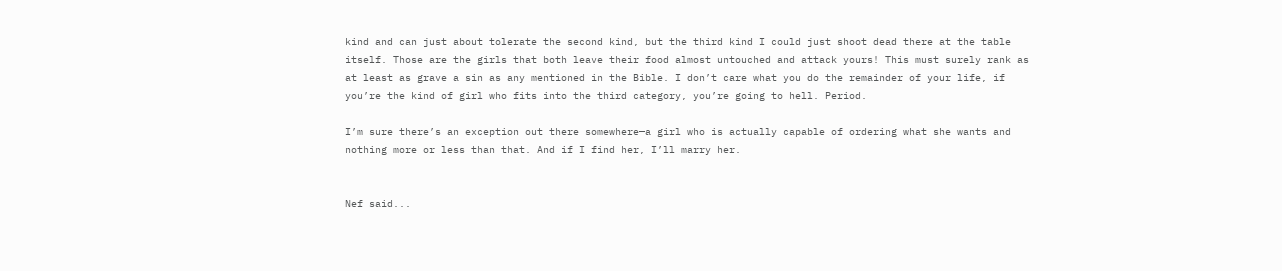kind and can just about tolerate the second kind, but the third kind I could just shoot dead there at the table itself. Those are the girls that both leave their food almost untouched and attack yours! This must surely rank as at least as grave a sin as any mentioned in the Bible. I don’t care what you do the remainder of your life, if you’re the kind of girl who fits into the third category, you’re going to hell. Period.

I’m sure there’s an exception out there somewhere—a girl who is actually capable of ordering what she wants and nothing more or less than that. And if I find her, I’ll marry her.


Nef said...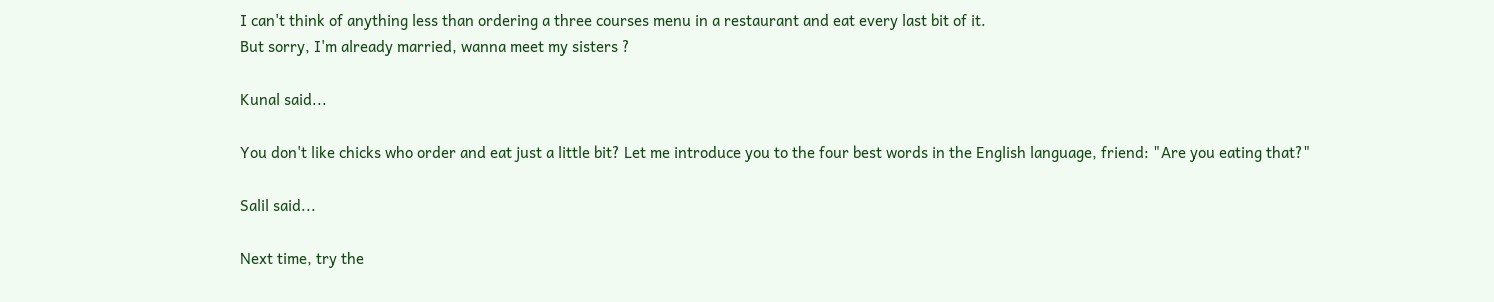I can't think of anything less than ordering a three courses menu in a restaurant and eat every last bit of it.
But sorry, I'm already married, wanna meet my sisters ?

Kunal said...

You don't like chicks who order and eat just a little bit? Let me introduce you to the four best words in the English language, friend: "Are you eating that?"

Salil said...

Next time, try the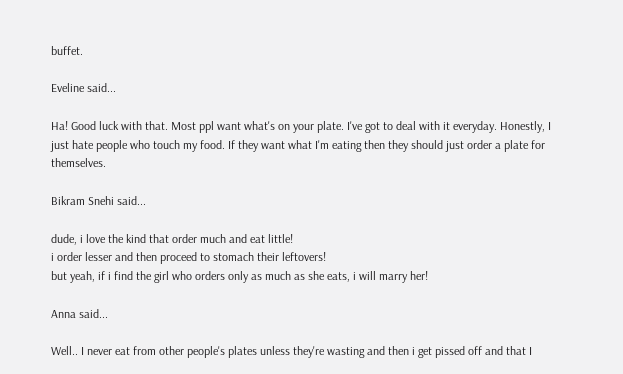buffet.

Eveline said...

Ha! Good luck with that. Most ppl want what's on your plate. I've got to deal with it everyday. Honestly, I just hate people who touch my food. If they want what I'm eating then they should just order a plate for themselves.

Bikram Snehi said...

dude, i love the kind that order much and eat little!
i order lesser and then proceed to stomach their leftovers!
but yeah, if i find the girl who orders only as much as she eats, i will marry her!

Anna said...

Well.. I never eat from other people's plates unless they're wasting and then i get pissed off and that I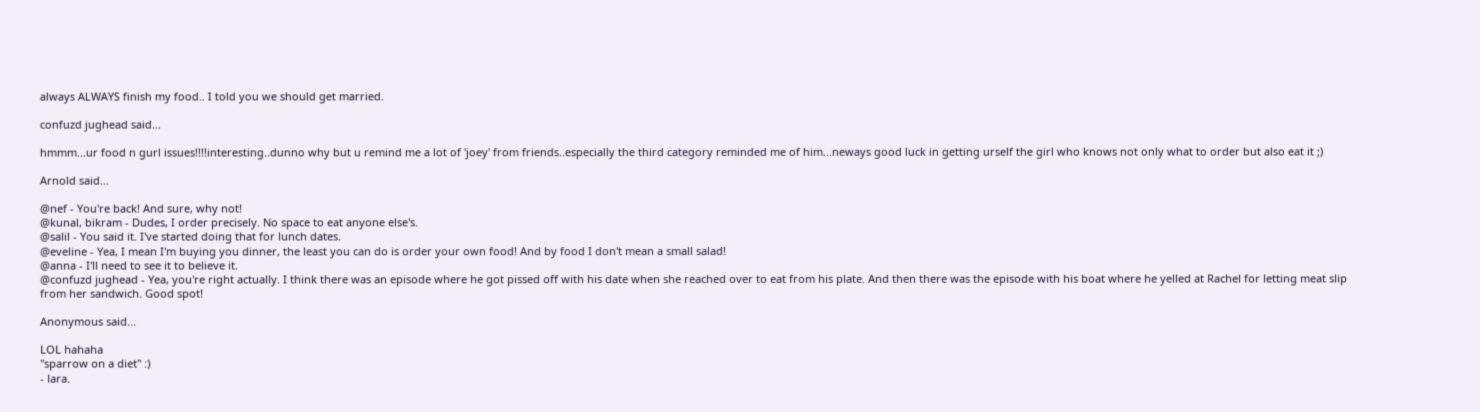always ALWAYS finish my food.. I told you we should get married.

confuzd jughead said...

hmmm...ur food n gurl issues!!!!interesting..dunno why but u remind me a lot of 'joey' from friends..especially the third category reminded me of him...neways good luck in getting urself the girl who knows not only what to order but also eat it ;)

Arnold said...

@nef - You're back! And sure, why not!
@kunal, bikram - Dudes, I order precisely. No space to eat anyone else's.
@salil - You said it. I've started doing that for lunch dates.
@eveline - Yea, I mean I'm buying you dinner, the least you can do is order your own food! And by food I don't mean a small salad!
@anna - I'll need to see it to believe it.
@confuzd jughead - Yea, you're right actually. I think there was an episode where he got pissed off with his date when she reached over to eat from his plate. And then there was the episode with his boat where he yelled at Rachel for letting meat slip from her sandwich. Good spot!

Anonymous said...

LOL hahaha
"sparrow on a diet" :)
- lara.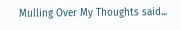Mulling Over My Thoughts said...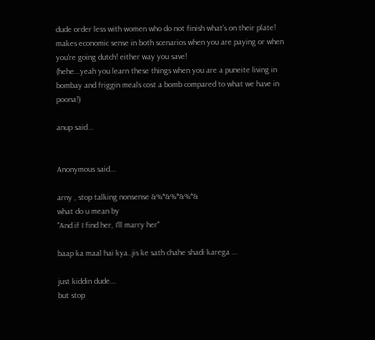dude order less with women who do not finish what's on their plate!
makes economic sense in both scenarios when you are paying or when you're going dutch! either way you save!
(hehe...yeah you learn these things when you are a puneite living in bombay and friggin meals cost a bomb compared to what we have in poona!)

anup said...


Anonymous said...

arny , stop talking nonsense &%*&%*&%*&
what do u mean by
"And if I find her, I’ll marry her"

baap ka maal hai kya..jis ke sath chahe shadi karega ...

just kiddin dude...
but stop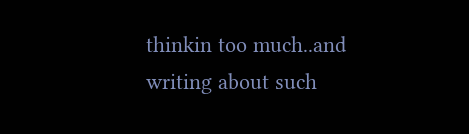thinkin too much..and writing about such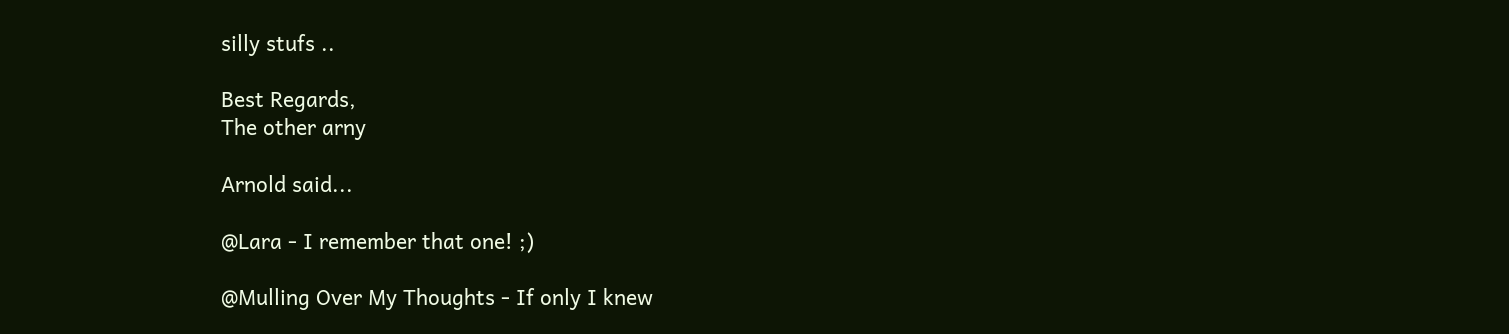silly stufs ..

Best Regards,
The other arny

Arnold said...

@Lara - I remember that one! ;)

@Mulling Over My Thoughts - If only I knew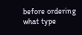before ordering what type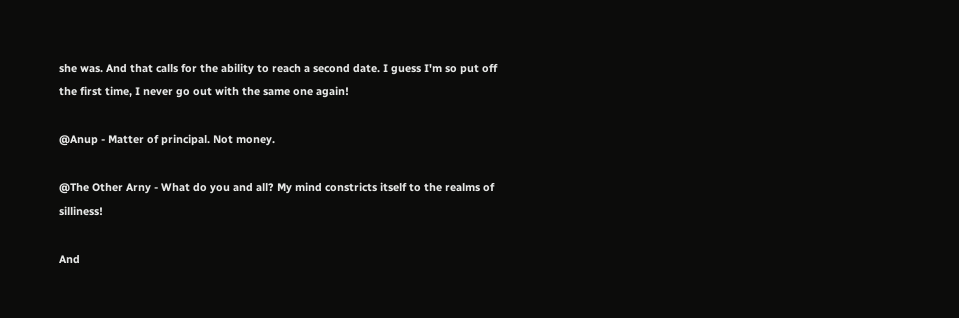she was. And that calls for the ability to reach a second date. I guess I'm so put off the first time, I never go out with the same one again!

@Anup - Matter of principal. Not money.

@The Other Arny - What do you and all? My mind constricts itself to the realms of silliness!

And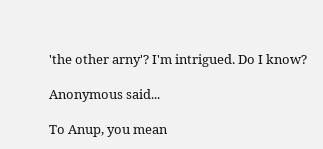'the other arny'? I'm intrigued. Do I know?

Anonymous said...

To Anup, you mean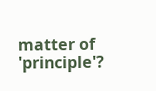matter of 'principle'?